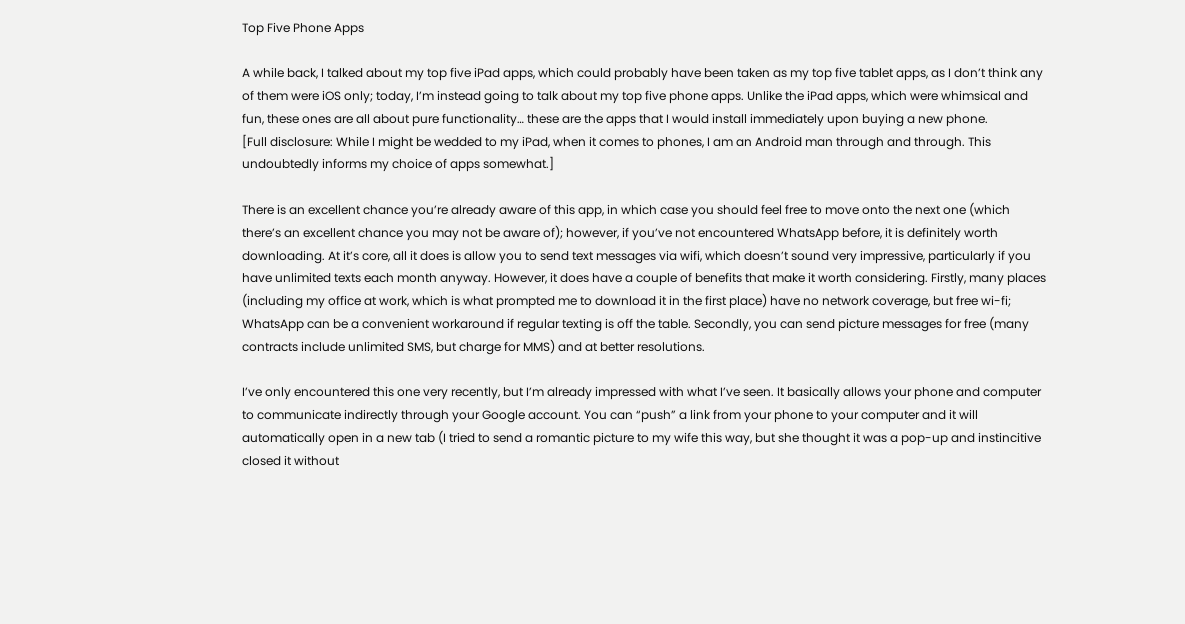Top Five Phone Apps

A while back, I talked about my top five iPad apps, which could probably have been taken as my top five tablet apps, as I don’t think any of them were iOS only; today, I’m instead going to talk about my top five phone apps. Unlike the iPad apps, which were whimsical and fun, these ones are all about pure functionality… these are the apps that I would install immediately upon buying a new phone.
[Full disclosure: While I might be wedded to my iPad, when it comes to phones, I am an Android man through and through. This undoubtedly informs my choice of apps somewhat.]

There is an excellent chance you’re already aware of this app, in which case you should feel free to move onto the next one (which there’s an excellent chance you may not be aware of); however, if you’ve not encountered WhatsApp before, it is definitely worth downloading. At it’s core, all it does is allow you to send text messages via wifi, which doesn’t sound very impressive, particularly if you have unlimited texts each month anyway. However, it does have a couple of benefits that make it worth considering. Firstly, many places (including my office at work, which is what prompted me to download it in the first place) have no network coverage, but free wi-fi; WhatsApp can be a convenient workaround if regular texting is off the table. Secondly, you can send picture messages for free (many contracts include unlimited SMS, but charge for MMS) and at better resolutions.

I’ve only encountered this one very recently, but I’m already impressed with what I’ve seen. It basically allows your phone and computer to communicate indirectly through your Google account. You can “push” a link from your phone to your computer and it will automatically open in a new tab (I tried to send a romantic picture to my wife this way, but she thought it was a pop-up and instincitive closed it without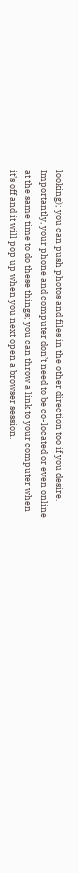looking); you can push photos and files in the other direction too if you desire. Importantly, your phone and computer don’t need to be co-located or even online at the same time to do these things; you can throw a link to your computer when it’s off and it will pop up when you next open a browser session.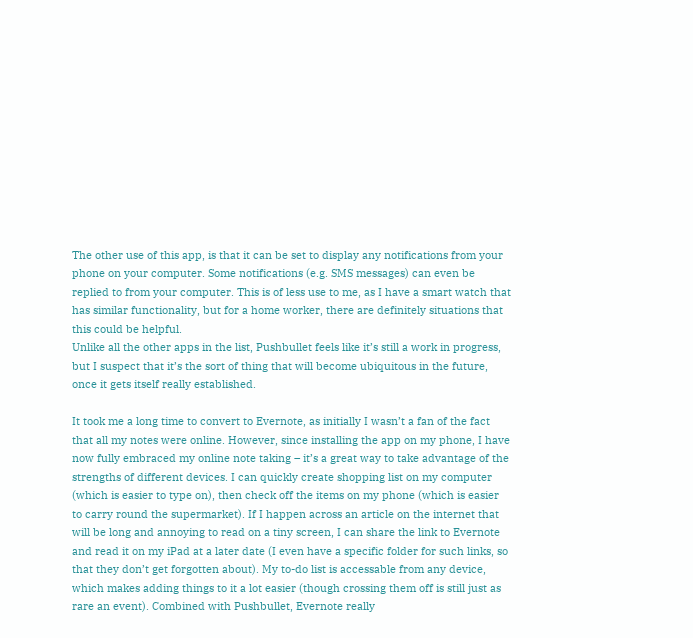The other use of this app, is that it can be set to display any notifications from your phone on your computer. Some notifications (e.g. SMS messages) can even be replied to from your computer. This is of less use to me, as I have a smart watch that has similar functionality, but for a home worker, there are definitely situations that this could be helpful.
Unlike all the other apps in the list, Pushbullet feels like it’s still a work in progress, but I suspect that it’s the sort of thing that will become ubiquitous in the future, once it gets itself really established.

It took me a long time to convert to Evernote, as initially I wasn’t a fan of the fact that all my notes were online. However, since installing the app on my phone, I have now fully embraced my online note taking – it’s a great way to take advantage of the strengths of different devices. I can quickly create shopping list on my computer (which is easier to type on), then check off the items on my phone (which is easier to carry round the supermarket). If I happen across an article on the internet that will be long and annoying to read on a tiny screen, I can share the link to Evernote and read it on my iPad at a later date (I even have a specific folder for such links, so that they don’t get forgotten about). My to-do list is accessable from any device, which makes adding things to it a lot easier (though crossing them off is still just as rare an event). Combined with Pushbullet, Evernote really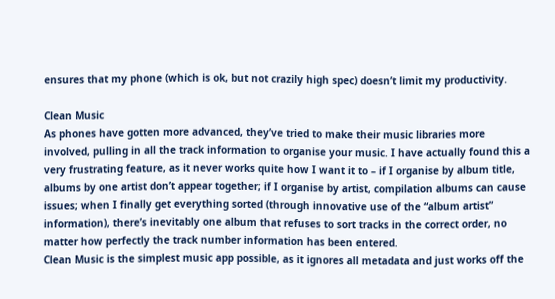ensures that my phone (which is ok, but not crazily high spec) doesn’t limit my productivity.

Clean Music
As phones have gotten more advanced, they’ve tried to make their music libraries more involved, pulling in all the track information to organise your music. I have actually found this a very frustrating feature, as it never works quite how I want it to – if I organise by album title, albums by one artist don’t appear together; if I organise by artist, compilation albums can cause issues; when I finally get everything sorted (through innovative use of the “album artist” information), there’s inevitably one album that refuses to sort tracks in the correct order, no matter how perfectly the track number information has been entered.
Clean Music is the simplest music app possible, as it ignores all metadata and just works off the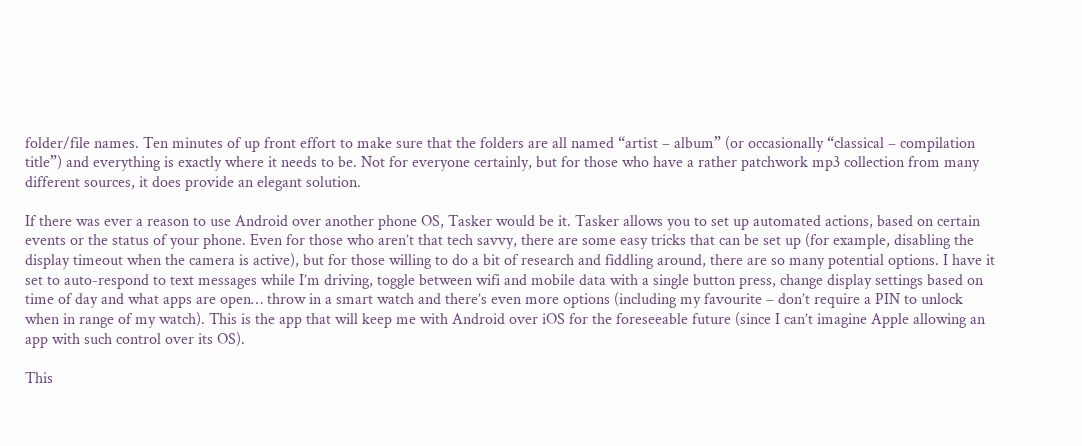folder/file names. Ten minutes of up front effort to make sure that the folders are all named “artist – album” (or occasionally “classical – compilation title”) and everything is exactly where it needs to be. Not for everyone certainly, but for those who have a rather patchwork mp3 collection from many different sources, it does provide an elegant solution.

If there was ever a reason to use Android over another phone OS, Tasker would be it. Tasker allows you to set up automated actions, based on certain events or the status of your phone. Even for those who aren’t that tech savvy, there are some easy tricks that can be set up (for example, disabling the display timeout when the camera is active), but for those willing to do a bit of research and fiddling around, there are so many potential options. I have it set to auto-respond to text messages while I’m driving, toggle between wifi and mobile data with a single button press, change display settings based on time of day and what apps are open… throw in a smart watch and there’s even more options (including my favourite – don’t require a PIN to unlock when in range of my watch). This is the app that will keep me with Android over iOS for the foreseeable future (since I can’t imagine Apple allowing an app with such control over its OS).

This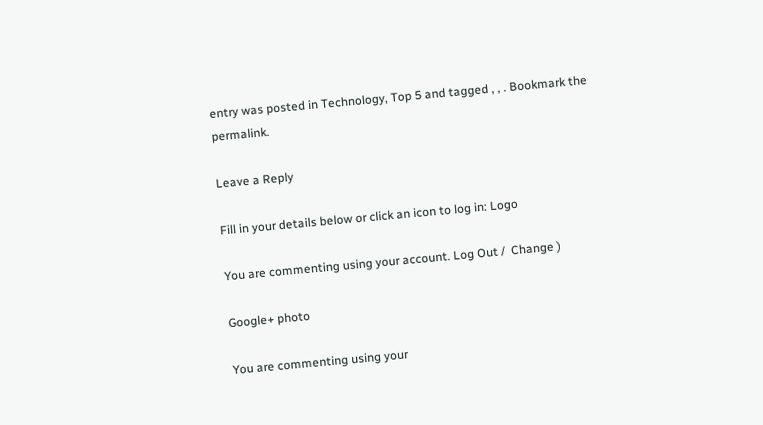entry was posted in Technology, Top 5 and tagged , , . Bookmark the permalink.

Leave a Reply

Fill in your details below or click an icon to log in: Logo

You are commenting using your account. Log Out /  Change )

Google+ photo

You are commenting using your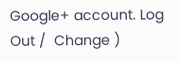Google+ account. Log Out /  Change )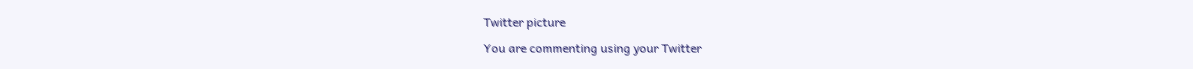Twitter picture

You are commenting using your Twitter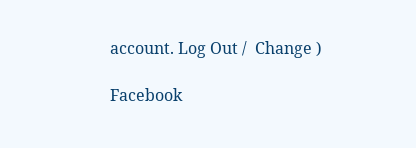account. Log Out /  Change )

Facebook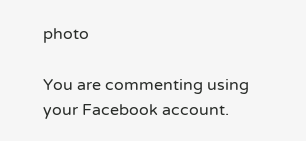photo

You are commenting using your Facebook account.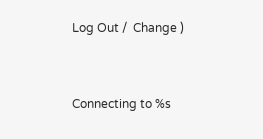Log Out /  Change )


Connecting to %s